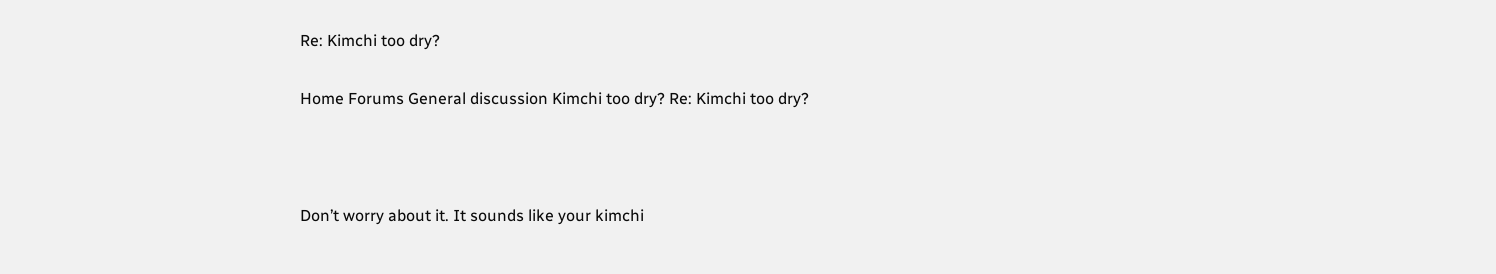Re: Kimchi too dry?

Home Forums General discussion Kimchi too dry? Re: Kimchi too dry?



Don’t worry about it. It sounds like your kimchi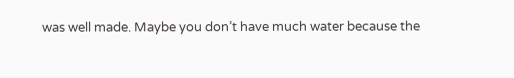was well made. Maybe you don’t have much water because the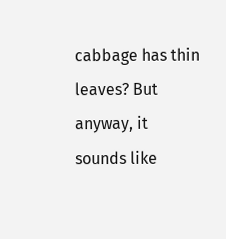cabbage has thin leaves? But anyway, it sounds like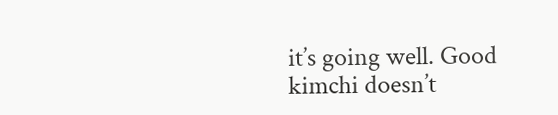it’s going well. Good kimchi doesn’t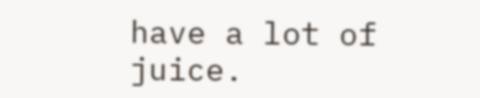have a lot of juice.